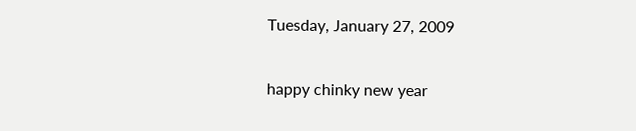Tuesday, January 27, 2009

happy chinky new year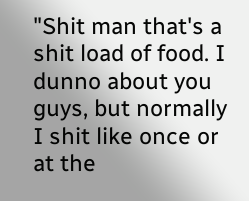"Shit man that's a shit load of food. I dunno about you guys, but normally I shit like once or at the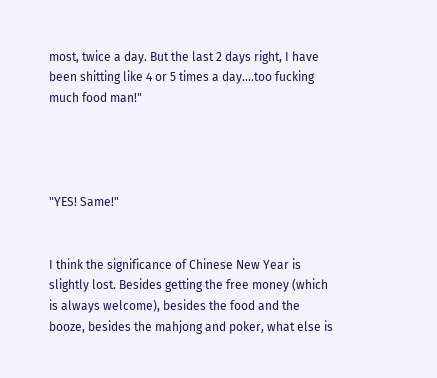most, twice a day. But the last 2 days right, I have been shitting like 4 or 5 times a day....too fucking much food man!"




"YES! Same!"


I think the significance of Chinese New Year is slightly lost. Besides getting the free money (which is always welcome), besides the food and the booze, besides the mahjong and poker, what else is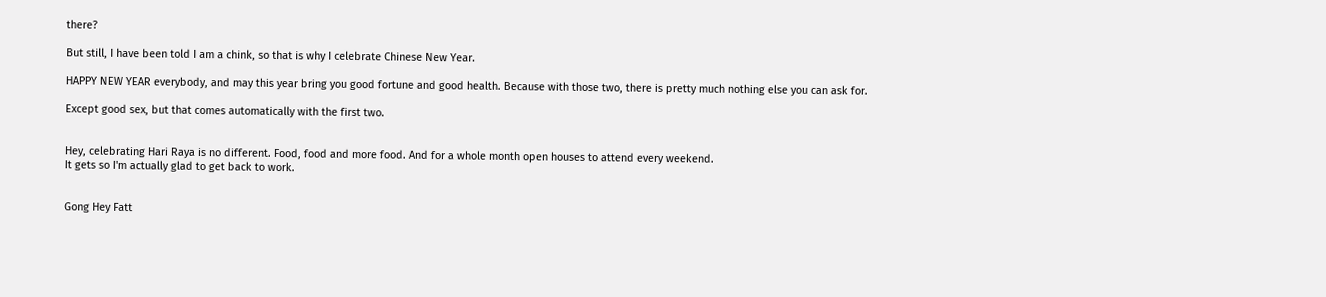there?

But still, I have been told I am a chink, so that is why I celebrate Chinese New Year.

HAPPY NEW YEAR everybody, and may this year bring you good fortune and good health. Because with those two, there is pretty much nothing else you can ask for.

Except good sex, but that comes automatically with the first two.


Hey, celebrating Hari Raya is no different. Food, food and more food. And for a whole month open houses to attend every weekend.
It gets so I'm actually glad to get back to work.


Gong Hey Fatt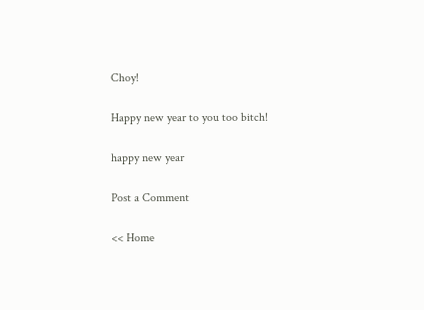Choy!

Happy new year to you too bitch!

happy new year

Post a Comment

<< Home